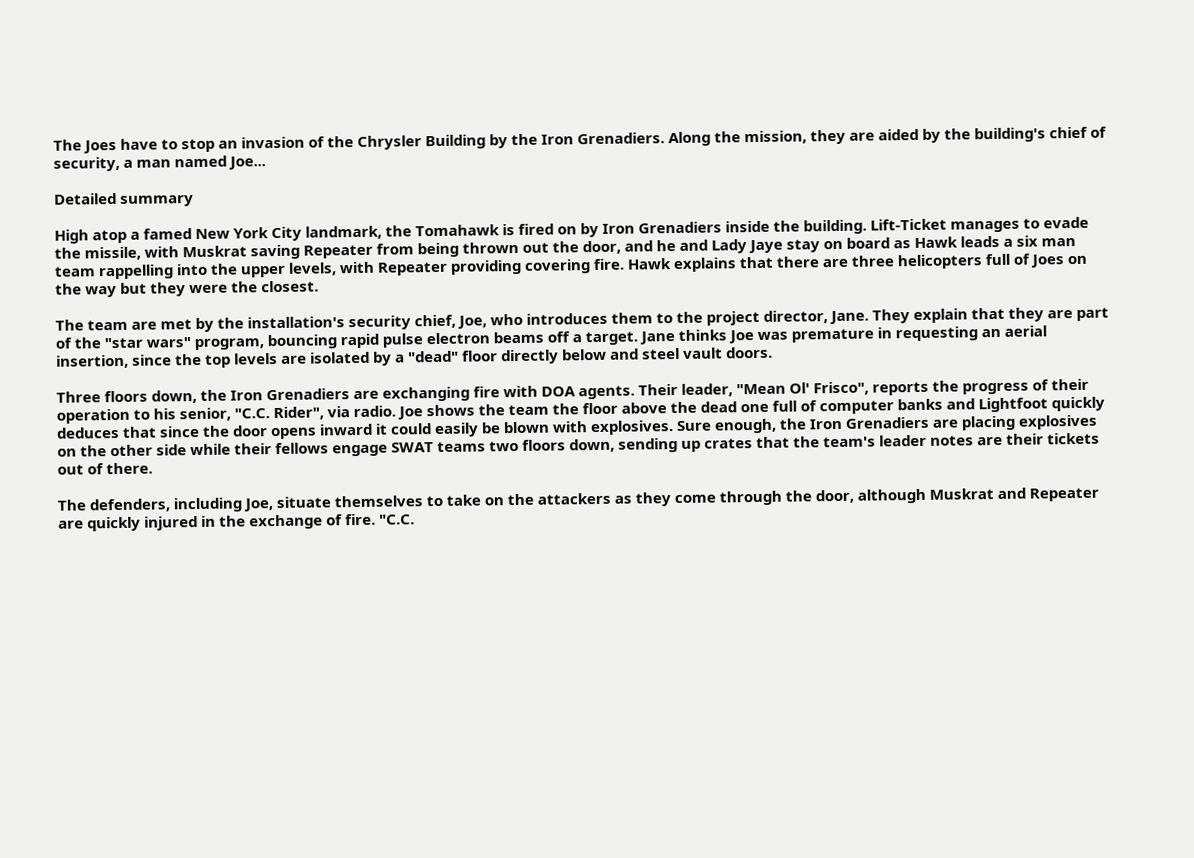The Joes have to stop an invasion of the Chrysler Building by the Iron Grenadiers. Along the mission, they are aided by the building's chief of security, a man named Joe...

Detailed summary

High atop a famed New York City landmark, the Tomahawk is fired on by Iron Grenadiers inside the building. Lift-Ticket manages to evade the missile, with Muskrat saving Repeater from being thrown out the door, and he and Lady Jaye stay on board as Hawk leads a six man team rappelling into the upper levels, with Repeater providing covering fire. Hawk explains that there are three helicopters full of Joes on the way but they were the closest.

The team are met by the installation's security chief, Joe, who introduces them to the project director, Jane. They explain that they are part of the "star wars" program, bouncing rapid pulse electron beams off a target. Jane thinks Joe was premature in requesting an aerial insertion, since the top levels are isolated by a "dead" floor directly below and steel vault doors.

Three floors down, the Iron Grenadiers are exchanging fire with DOA agents. Their leader, "Mean Ol' Frisco", reports the progress of their operation to his senior, "C.C. Rider", via radio. Joe shows the team the floor above the dead one full of computer banks and Lightfoot quickly deduces that since the door opens inward it could easily be blown with explosives. Sure enough, the Iron Grenadiers are placing explosives on the other side while their fellows engage SWAT teams two floors down, sending up crates that the team's leader notes are their tickets out of there.

The defenders, including Joe, situate themselves to take on the attackers as they come through the door, although Muskrat and Repeater are quickly injured in the exchange of fire. "C.C.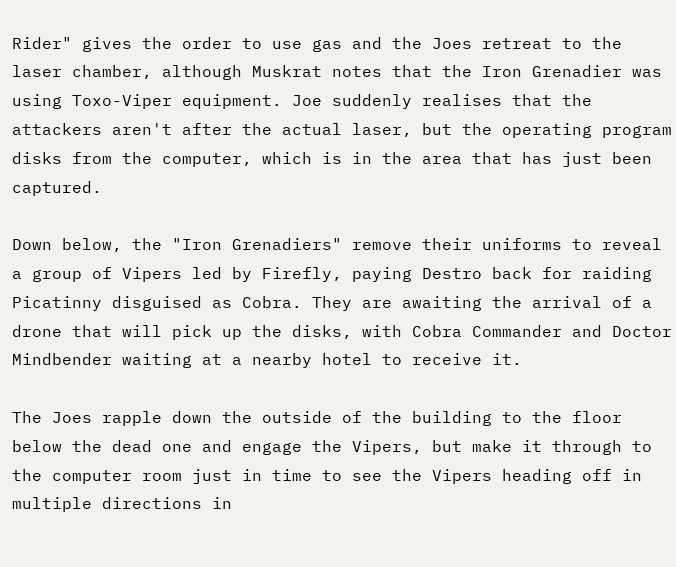Rider" gives the order to use gas and the Joes retreat to the laser chamber, although Muskrat notes that the Iron Grenadier was using Toxo-Viper equipment. Joe suddenly realises that the attackers aren't after the actual laser, but the operating program disks from the computer, which is in the area that has just been captured.

Down below, the "Iron Grenadiers" remove their uniforms to reveal a group of Vipers led by Firefly, paying Destro back for raiding Picatinny disguised as Cobra. They are awaiting the arrival of a drone that will pick up the disks, with Cobra Commander and Doctor Mindbender waiting at a nearby hotel to receive it.

The Joes rapple down the outside of the building to the floor below the dead one and engage the Vipers, but make it through to the computer room just in time to see the Vipers heading off in multiple directions in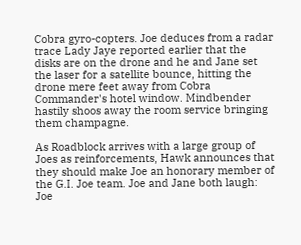Cobra gyro-copters. Joe deduces from a radar trace Lady Jaye reported earlier that the disks are on the drone and he and Jane set the laser for a satellite bounce, hitting the drone mere feet away from Cobra Commander's hotel window. Mindbender hastily shoos away the room service bringing them champagne.

As Roadblock arrives with a large group of Joes as reinforcements, Hawk announces that they should make Joe an honorary member of the G.I. Joe team. Joe and Jane both laugh: Joe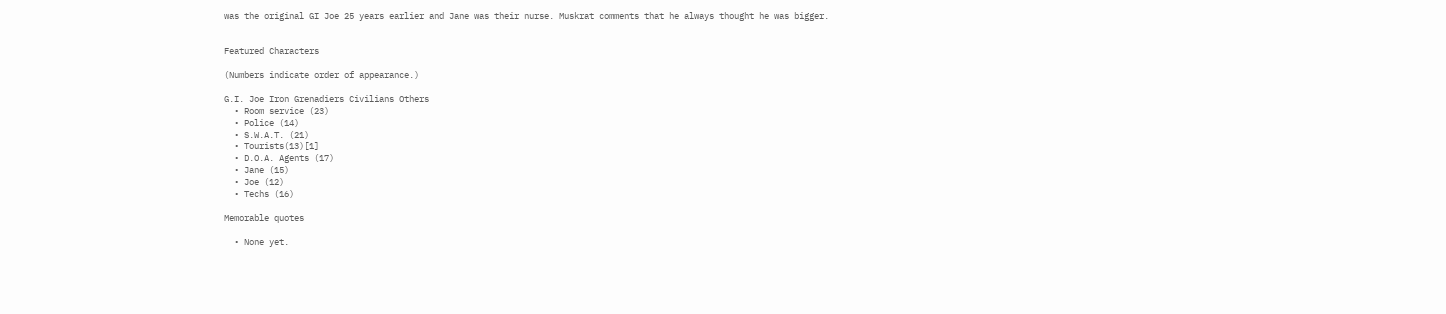was the original GI Joe 25 years earlier and Jane was their nurse. Muskrat comments that he always thought he was bigger.


Featured Characters

(Numbers indicate order of appearance.)

G.I. Joe Iron Grenadiers Civilians Others
  • Room service (23)
  • Police (14)
  • S.W.A.T. (21)
  • Tourists(13)[1]
  • D.O.A. Agents (17)
  • Jane (15)
  • Joe (12)
  • Techs (16)

Memorable quotes

  • None yet.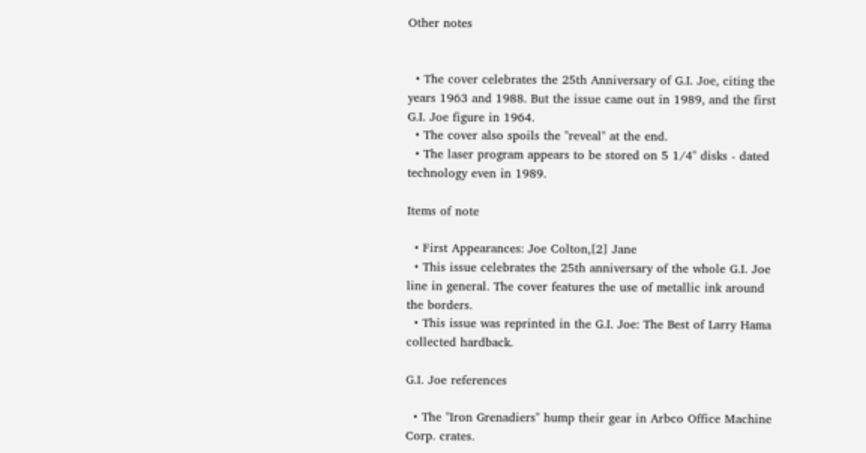Other notes


  • The cover celebrates the 25th Anniversary of G.I. Joe, citing the years 1963 and 1988. But the issue came out in 1989, and the first G.I. Joe figure in 1964.
  • The cover also spoils the "reveal" at the end.
  • The laser program appears to be stored on 5 1/4" disks - dated technology even in 1989.

Items of note

  • First Appearances: Joe Colton,[2] Jane
  • This issue celebrates the 25th anniversary of the whole G.I. Joe line in general. The cover features the use of metallic ink around the borders.
  • This issue was reprinted in the G.I. Joe: The Best of Larry Hama collected hardback.

G.I. Joe references

  • The "Iron Grenadiers" hump their gear in Arbco Office Machine Corp. crates.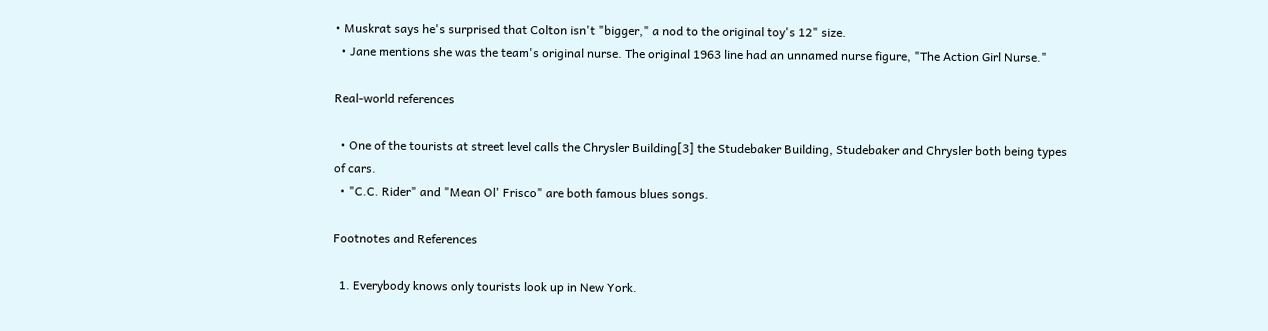• Muskrat says he's surprised that Colton isn't "bigger," a nod to the original toy's 12" size.
  • Jane mentions she was the team's original nurse. The original 1963 line had an unnamed nurse figure, "The Action Girl Nurse."

Real-world references

  • One of the tourists at street level calls the Chrysler Building[3] the Studebaker Building, Studebaker and Chrysler both being types of cars.
  • "C.C. Rider" and "Mean Ol' Frisco" are both famous blues songs.

Footnotes and References

  1. Everybody knows only tourists look up in New York.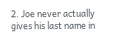2. Joe never actually gives his last name in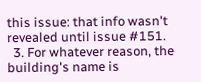this issue: that info wasn't revealed until issue #151.
  3. For whatever reason, the building's name is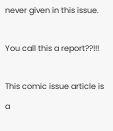never given in this issue.

You call this a report??!!!

This comic issue article is a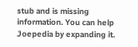stub and is missing information. You can help Joepedia by expanding it.